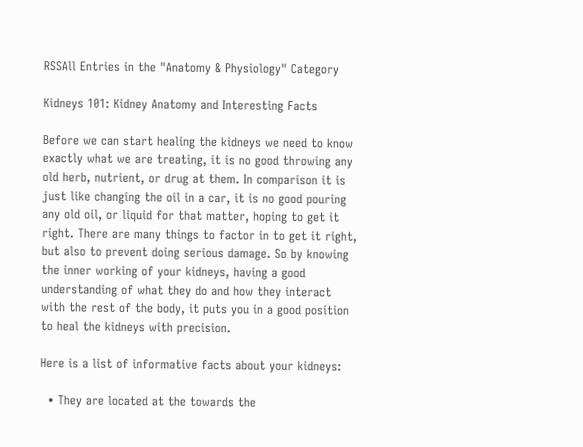RSSAll Entries in the "Anatomy & Physiology" Category

Kidneys 101: Kidney Anatomy and Interesting Facts

Before we can start healing the kidneys we need to know exactly what we are treating, it is no good throwing any old herb, nutrient, or drug at them. In comparison it is just like changing the oil in a car, it is no good pouring any old oil, or liquid for that matter, hoping to get it right. There are many things to factor in to get it right, but also to prevent doing serious damage. So by knowing the inner working of your kidneys, having a good understanding of what they do and how they interact with the rest of the body, it puts you in a good position to heal the kidneys with precision.

Here is a list of informative facts about your kidneys:

  • They are located at the towards the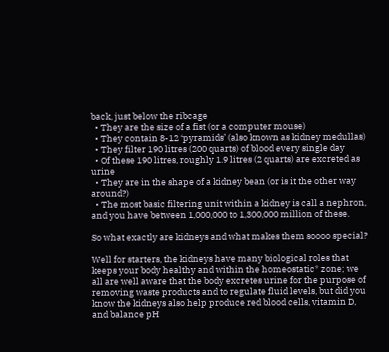back, just below the ribcage
  • They are the size of a fist (or a computer mouse)
  • They contain 8-12 ‘pyramids’ (also known as kidney medullas)
  • They filter 190 litres (200 quarts) of blood every single day
  • Of these 190 litres, roughly 1.9 litres (2 quarts) are excreted as urine
  • They are in the shape of a kidney bean (or is it the other way around?)
  • The most basic filtering unit within a kidney is call a nephron, and you have between 1,000,000 to 1,300,000 million of these.

So what exactly are kidneys and what makes them soooo special?

Well for starters, the kidneys have many biological roles that keeps your body healthy and within the homeostatic* zone; we all are well aware that the body excretes urine for the purpose of removing waste products and to regulate fluid levels, but did you know the kidneys also help produce red blood cells, vitamin D, and balance pH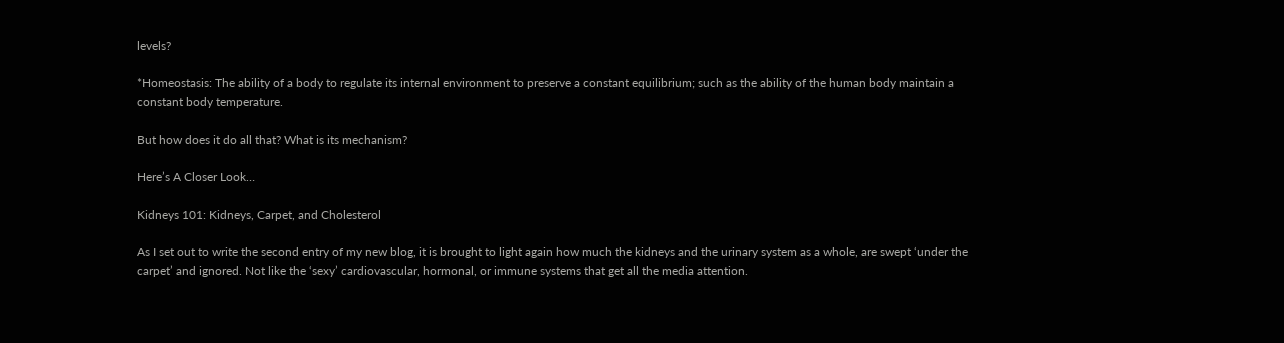levels?

*Homeostasis: The ability of a body to regulate its internal environment to preserve a constant equilibrium; such as the ability of the human body maintain a constant body temperature.

But how does it do all that? What is its mechanism?

Here’s A Closer Look…

Kidneys 101: Kidneys, Carpet, and Cholesterol

As I set out to write the second entry of my new blog, it is brought to light again how much the kidneys and the urinary system as a whole, are swept ‘under the carpet’ and ignored. Not like the ‘sexy’ cardiovascular, hormonal, or immune systems that get all the media attention.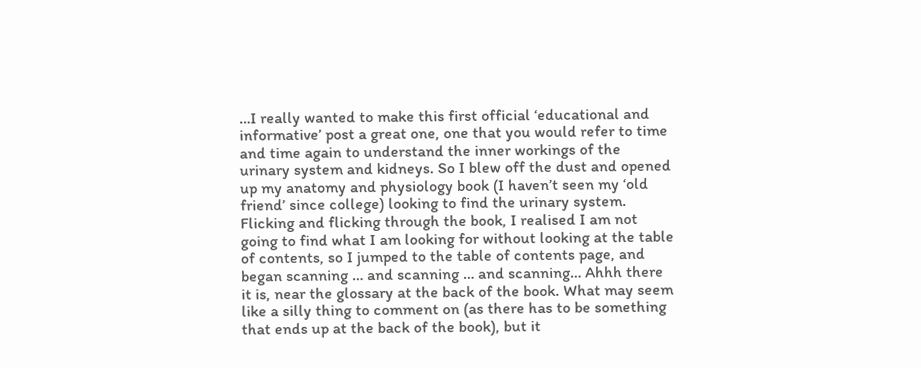…I really wanted to make this first official ‘educational and informative’ post a great one, one that you would refer to time and time again to understand the inner workings of the urinary system and kidneys. So I blew off the dust and opened up my anatomy and physiology book (I haven’t seen my ‘old friend’ since college) looking to find the urinary system.  Flicking and flicking through the book, I realised I am not going to find what I am looking for without looking at the table of contents, so I jumped to the table of contents page, and began scanning … and scanning … and scanning… Ahhh there it is, near the glossary at the back of the book. What may seem like a silly thing to comment on (as there has to be something that ends up at the back of the book), but it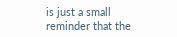is just a small reminder that the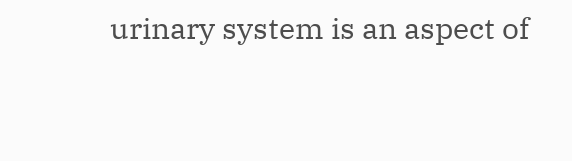urinary system is an aspect of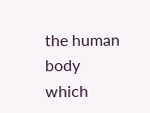the human body which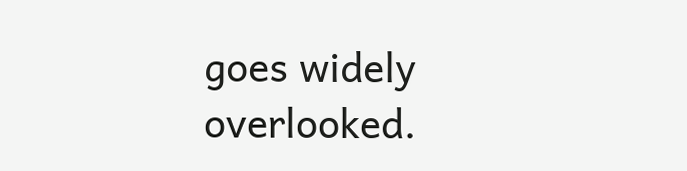goes widely overlooked.